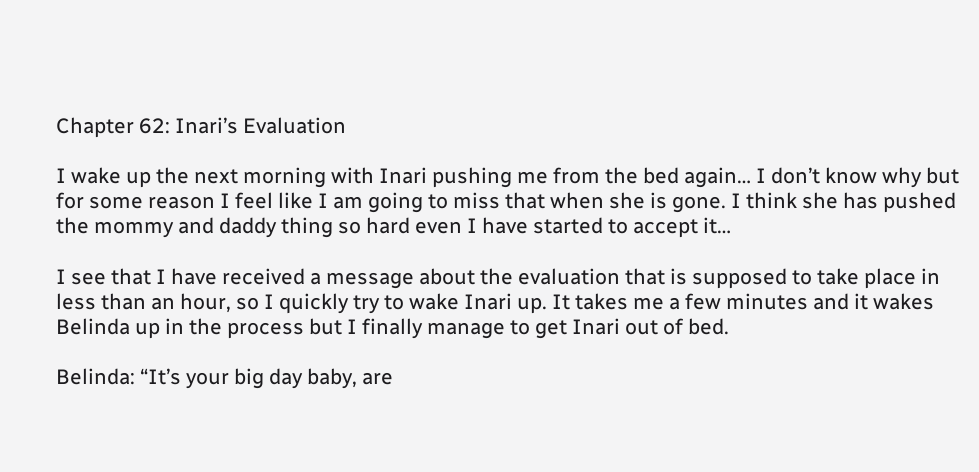Chapter 62: Inari’s Evaluation

I wake up the next morning with Inari pushing me from the bed again… I don’t know why but for some reason I feel like I am going to miss that when she is gone. I think she has pushed the mommy and daddy thing so hard even I have started to accept it…

I see that I have received a message about the evaluation that is supposed to take place in less than an hour, so I quickly try to wake Inari up. It takes me a few minutes and it wakes Belinda up in the process but I finally manage to get Inari out of bed.

Belinda: “It’s your big day baby, are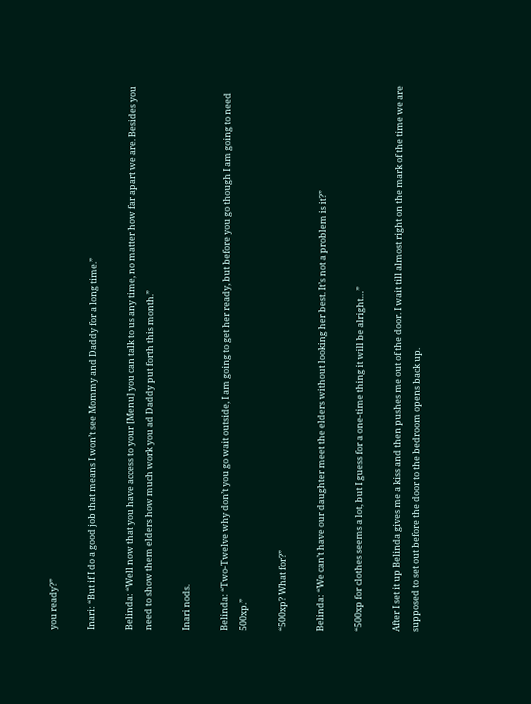you ready?”

Inari: “But if I do a good job that means I won’t see Mommy and Daddy for a long time.”

Belinda: “Well now that you have access to your [Menu] you can talk to us any time, no matter how far apart we are. Besides you need to show them elders how much work you ad Daddy put forth this month.”

Inari nods.

Belinda: “Two-Twelve why don’t you go wait outside, I am going to get her ready, but before you go though I am going to need 500xp.”

“500xp? What for?”

Belinda: “We can’t have our daughter meet the elders without looking her best. It’s not a problem is it?”

“500xp for clothes seems a lot, but I guess for a one-time thing it will be alright…”

After I set it up Belinda gives me a kiss and then pushes me out of the door. I wait till almost right on the mark of the time we are supposed to set out before the door to the bedroom opens back up.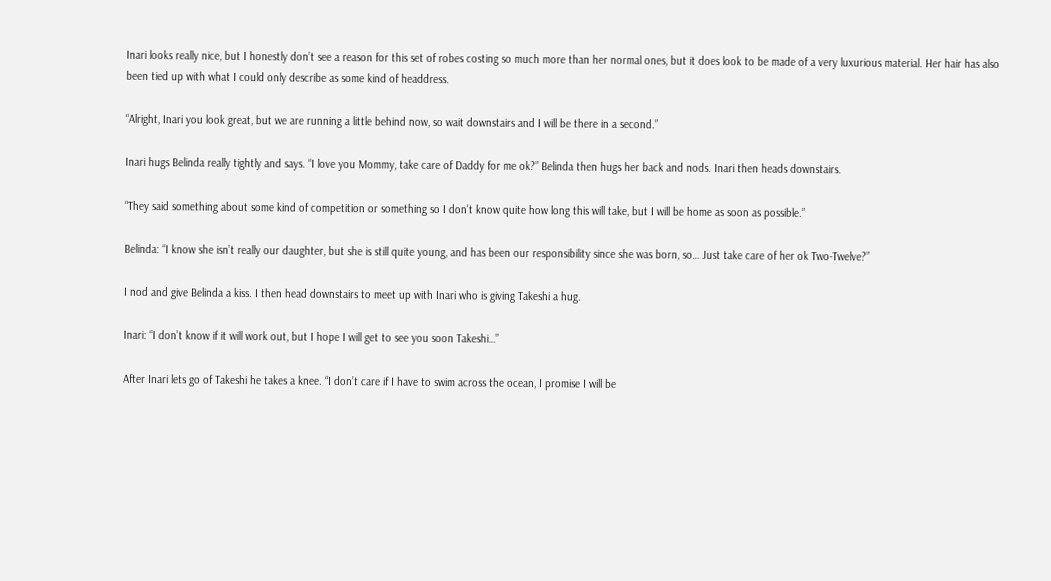Inari looks really nice, but I honestly don’t see a reason for this set of robes costing so much more than her normal ones, but it does look to be made of a very luxurious material. Her hair has also been tied up with what I could only describe as some kind of headdress.

“Alright, Inari you look great, but we are running a little behind now, so wait downstairs and I will be there in a second.”

Inari hugs Belinda really tightly and says. “I love you Mommy, take care of Daddy for me ok?” Belinda then hugs her back and nods. Inari then heads downstairs.

“They said something about some kind of competition or something so I don’t know quite how long this will take, but I will be home as soon as possible.”

Belinda: “I know she isn’t really our daughter, but she is still quite young, and has been our responsibility since she was born, so… Just take care of her ok Two-Twelve?”

I nod and give Belinda a kiss. I then head downstairs to meet up with Inari who is giving Takeshi a hug.

Inari: “I don’t know if it will work out, but I hope I will get to see you soon Takeshi…”

After Inari lets go of Takeshi he takes a knee. “I don’t care if I have to swim across the ocean, I promise I will be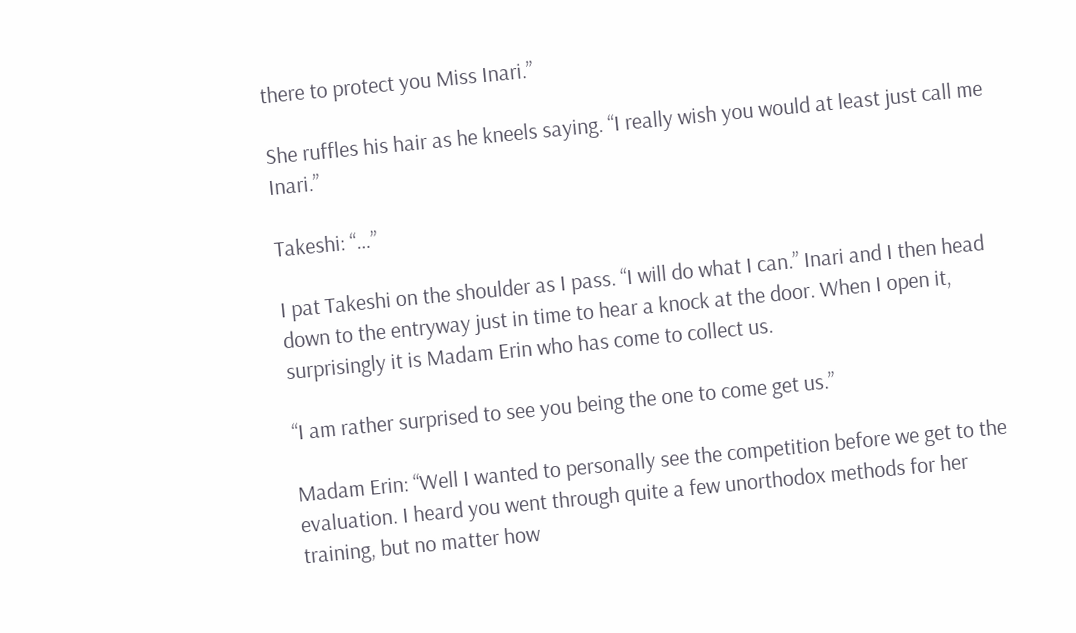there to protect you Miss Inari.”

She ruffles his hair as he kneels saying. “I really wish you would at least just call me Inari.”

Takeshi: “…”

I pat Takeshi on the shoulder as I pass. “I will do what I can.” Inari and I then head down to the entryway just in time to hear a knock at the door. When I open it, surprisingly it is Madam Erin who has come to collect us.

“I am rather surprised to see you being the one to come get us.”

Madam Erin: “Well I wanted to personally see the competition before we get to the evaluation. I heard you went through quite a few unorthodox methods for her training, but no matter how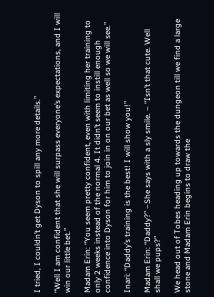I tried, I couldn’t get Dyson to spill any more details.”

“Well I am confident that she will surpass everyone’s expectations, and I will win our little bet.”

Madam Erin: “You seem pretty confident, even with limiting her training to only 2 weeks instead of the normal 4. It didn’t seem to instill enough confidence into Dyson for him to join in on our bet as well so we will see.”

Inari: “Daddy’s training is the best! I will show you!”

Madam Erin: “Daddy?” –She says with a sly smile. – “Isn’t that cute. Well shall we pups?”

We head out of Tobes heading up towards the dungeon till we find a large stone and Madam Erin begins to draw the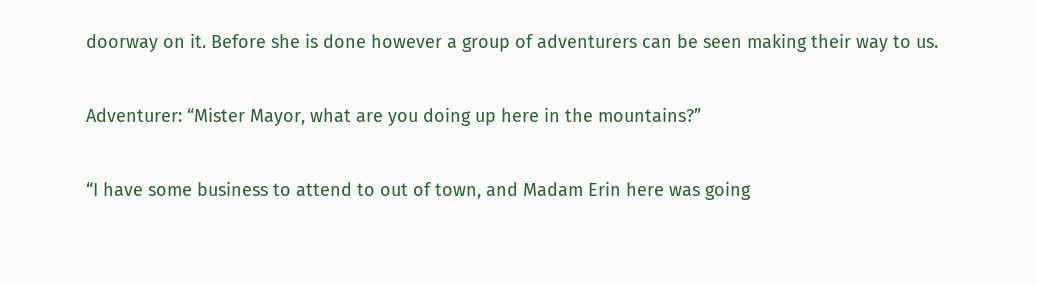doorway on it. Before she is done however a group of adventurers can be seen making their way to us.

Adventurer: “Mister Mayor, what are you doing up here in the mountains?”

“I have some business to attend to out of town, and Madam Erin here was going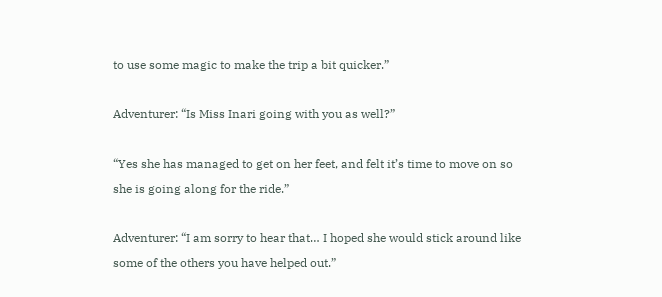to use some magic to make the trip a bit quicker.”

Adventurer: “Is Miss Inari going with you as well?”

“Yes she has managed to get on her feet, and felt it’s time to move on so she is going along for the ride.”

Adventurer: “I am sorry to hear that… I hoped she would stick around like some of the others you have helped out.”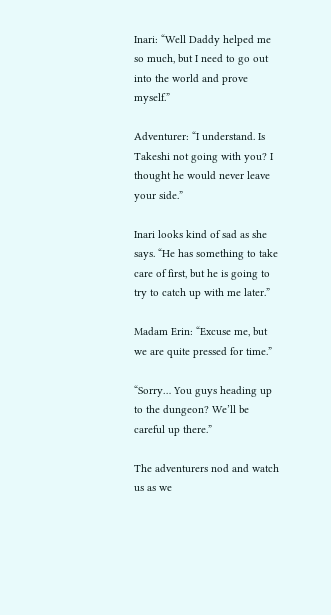Inari: “Well Daddy helped me so much, but I need to go out into the world and prove myself.”

Adventurer: “I understand. Is Takeshi not going with you? I thought he would never leave your side.”

Inari looks kind of sad as she says. “He has something to take care of first, but he is going to try to catch up with me later.”

Madam Erin: “Excuse me, but we are quite pressed for time.”

“Sorry… You guys heading up to the dungeon? We’ll be careful up there.”

The adventurers nod and watch us as we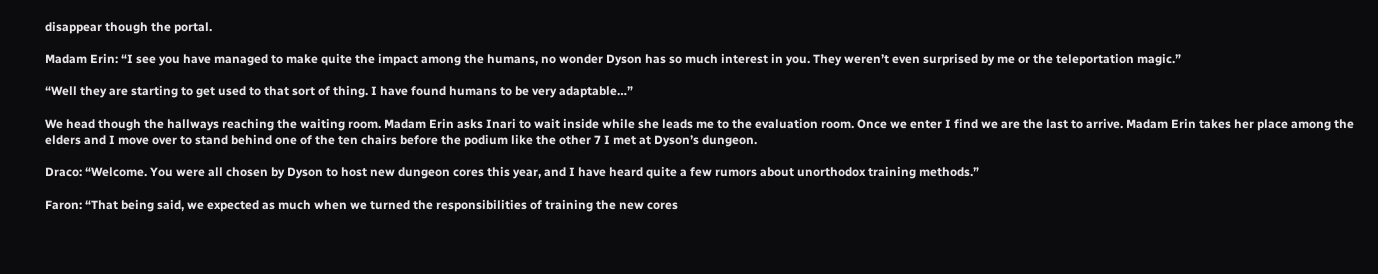disappear though the portal.

Madam Erin: “I see you have managed to make quite the impact among the humans, no wonder Dyson has so much interest in you. They weren’t even surprised by me or the teleportation magic.”

“Well they are starting to get used to that sort of thing. I have found humans to be very adaptable…”

We head though the hallways reaching the waiting room. Madam Erin asks Inari to wait inside while she leads me to the evaluation room. Once we enter I find we are the last to arrive. Madam Erin takes her place among the elders and I move over to stand behind one of the ten chairs before the podium like the other 7 I met at Dyson’s dungeon.

Draco: “Welcome. You were all chosen by Dyson to host new dungeon cores this year, and I have heard quite a few rumors about unorthodox training methods.”

Faron: “That being said, we expected as much when we turned the responsibilities of training the new cores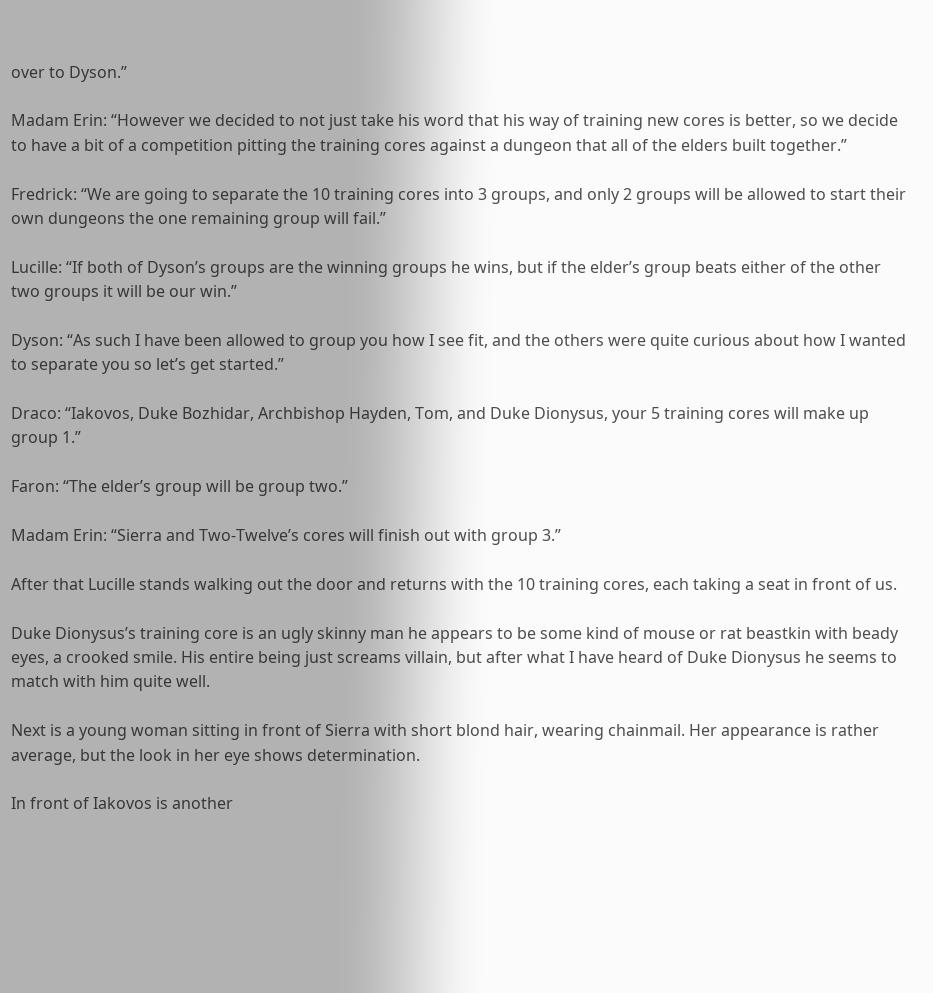over to Dyson.”

Madam Erin: “However we decided to not just take his word that his way of training new cores is better, so we decide to have a bit of a competition pitting the training cores against a dungeon that all of the elders built together.”

Fredrick: “We are going to separate the 10 training cores into 3 groups, and only 2 groups will be allowed to start their own dungeons the one remaining group will fail.”

Lucille: “If both of Dyson’s groups are the winning groups he wins, but if the elder’s group beats either of the other two groups it will be our win.”

Dyson: “As such I have been allowed to group you how I see fit, and the others were quite curious about how I wanted to separate you so let’s get started.”

Draco: “Iakovos, Duke Bozhidar, Archbishop Hayden, Tom, and Duke Dionysus, your 5 training cores will make up group 1.”

Faron: “The elder’s group will be group two.”

Madam Erin: “Sierra and Two-Twelve’s cores will finish out with group 3.”

After that Lucille stands walking out the door and returns with the 10 training cores, each taking a seat in front of us.

Duke Dionysus’s training core is an ugly skinny man he appears to be some kind of mouse or rat beastkin with beady eyes, a crooked smile. His entire being just screams villain, but after what I have heard of Duke Dionysus he seems to match with him quite well.

Next is a young woman sitting in front of Sierra with short blond hair, wearing chainmail. Her appearance is rather average, but the look in her eye shows determination.

In front of Iakovos is another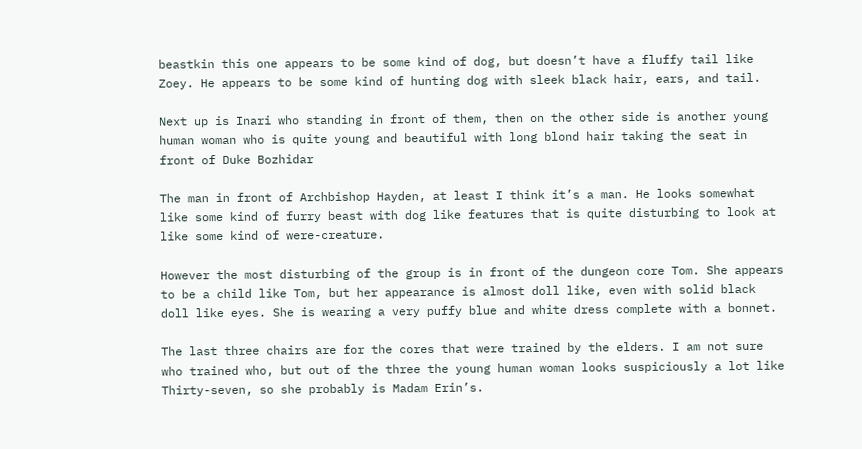beastkin this one appears to be some kind of dog, but doesn’t have a fluffy tail like Zoey. He appears to be some kind of hunting dog with sleek black hair, ears, and tail.

Next up is Inari who standing in front of them, then on the other side is another young human woman who is quite young and beautiful with long blond hair taking the seat in front of Duke Bozhidar

The man in front of Archbishop Hayden, at least I think it’s a man. He looks somewhat like some kind of furry beast with dog like features that is quite disturbing to look at like some kind of were-creature.

However the most disturbing of the group is in front of the dungeon core Tom. She appears to be a child like Tom, but her appearance is almost doll like, even with solid black doll like eyes. She is wearing a very puffy blue and white dress complete with a bonnet.

The last three chairs are for the cores that were trained by the elders. I am not sure who trained who, but out of the three the young human woman looks suspiciously a lot like Thirty-seven, so she probably is Madam Erin’s.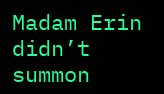Madam Erin didn’t summon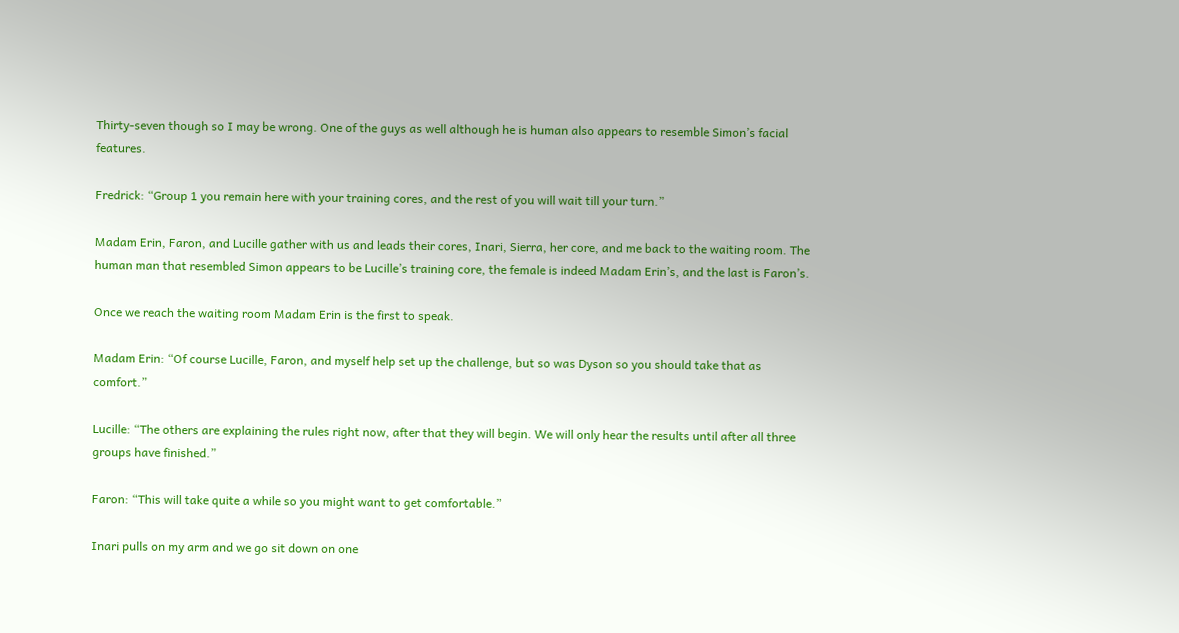Thirty-seven though so I may be wrong. One of the guys as well although he is human also appears to resemble Simon’s facial features.

Fredrick: “Group 1 you remain here with your training cores, and the rest of you will wait till your turn.”

Madam Erin, Faron, and Lucille gather with us and leads their cores, Inari, Sierra, her core, and me back to the waiting room. The human man that resembled Simon appears to be Lucille’s training core, the female is indeed Madam Erin’s, and the last is Faron’s.

Once we reach the waiting room Madam Erin is the first to speak.

Madam Erin: “Of course Lucille, Faron, and myself help set up the challenge, but so was Dyson so you should take that as comfort.”

Lucille: “The others are explaining the rules right now, after that they will begin. We will only hear the results until after all three groups have finished.”

Faron: “This will take quite a while so you might want to get comfortable.”

Inari pulls on my arm and we go sit down on one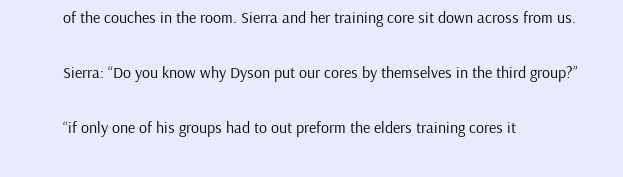of the couches in the room. Sierra and her training core sit down across from us.

Sierra: “Do you know why Dyson put our cores by themselves in the third group?”

“if only one of his groups had to out preform the elders training cores it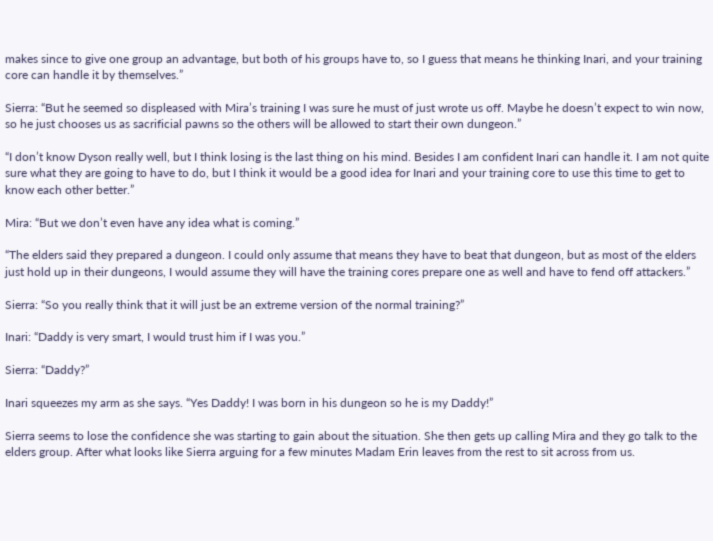makes since to give one group an advantage, but both of his groups have to, so I guess that means he thinking Inari, and your training core can handle it by themselves.”

Sierra: “But he seemed so displeased with Mira’s training I was sure he must of just wrote us off. Maybe he doesn’t expect to win now, so he just chooses us as sacrificial pawns so the others will be allowed to start their own dungeon.”

“I don’t know Dyson really well, but I think losing is the last thing on his mind. Besides I am confident Inari can handle it. I am not quite sure what they are going to have to do, but I think it would be a good idea for Inari and your training core to use this time to get to know each other better.”

Mira: “But we don’t even have any idea what is coming.”

“The elders said they prepared a dungeon. I could only assume that means they have to beat that dungeon, but as most of the elders just hold up in their dungeons, I would assume they will have the training cores prepare one as well and have to fend off attackers.”

Sierra: “So you really think that it will just be an extreme version of the normal training?”

Inari: “Daddy is very smart, I would trust him if I was you.”

Sierra: “Daddy?”

Inari squeezes my arm as she says. “Yes Daddy! I was born in his dungeon so he is my Daddy!”

Sierra seems to lose the confidence she was starting to gain about the situation. She then gets up calling Mira and they go talk to the elders group. After what looks like Sierra arguing for a few minutes Madam Erin leaves from the rest to sit across from us.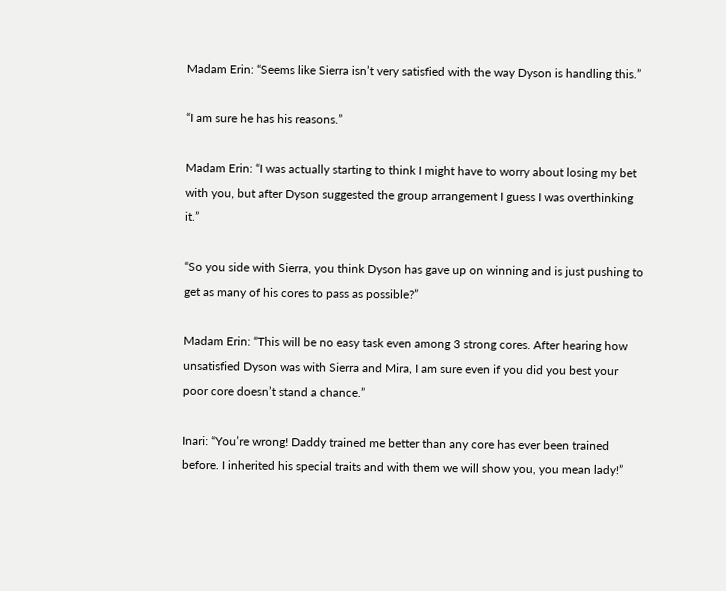Madam Erin: “Seems like Sierra isn’t very satisfied with the way Dyson is handling this.”

“I am sure he has his reasons.”

Madam Erin: “I was actually starting to think I might have to worry about losing my bet with you, but after Dyson suggested the group arrangement I guess I was overthinking it.”

“So you side with Sierra, you think Dyson has gave up on winning and is just pushing to get as many of his cores to pass as possible?”

Madam Erin: “This will be no easy task even among 3 strong cores. After hearing how unsatisfied Dyson was with Sierra and Mira, I am sure even if you did you best your poor core doesn’t stand a chance.”

Inari: “You’re wrong! Daddy trained me better than any core has ever been trained before. I inherited his special traits and with them we will show you, you mean lady!”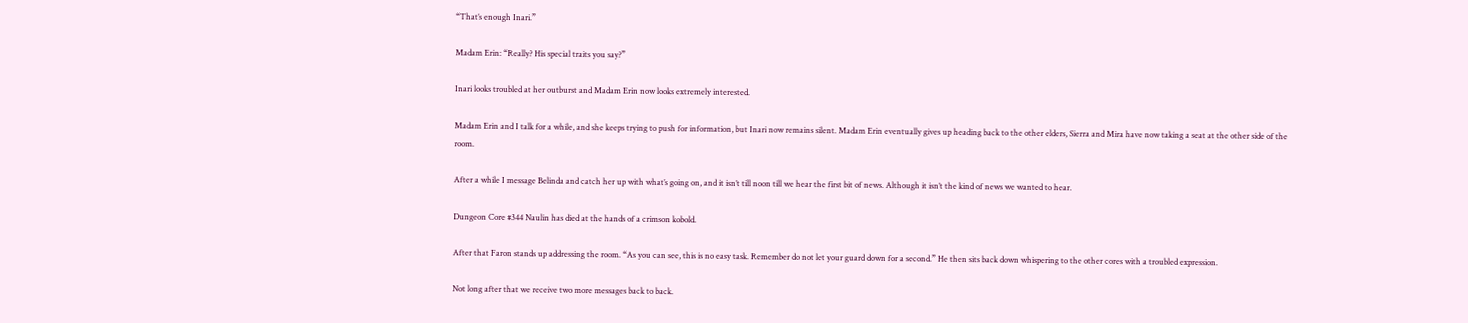“That’s enough Inari.”

Madam Erin: “Really? His special traits you say?”

Inari looks troubled at her outburst and Madam Erin now looks extremely interested.

Madam Erin and I talk for a while, and she keeps trying to push for information, but Inari now remains silent. Madam Erin eventually gives up heading back to the other elders, Sierra and Mira have now taking a seat at the other side of the room.

After a while I message Belinda and catch her up with what’s going on, and it isn’t till noon till we hear the first bit of news. Although it isn’t the kind of news we wanted to hear.

Dungeon Core #344 Naulin has died at the hands of a crimson kobold.

After that Faron stands up addressing the room. “As you can see, this is no easy task. Remember do not let your guard down for a second.” He then sits back down whispering to the other cores with a troubled expression.

Not long after that we receive two more messages back to back.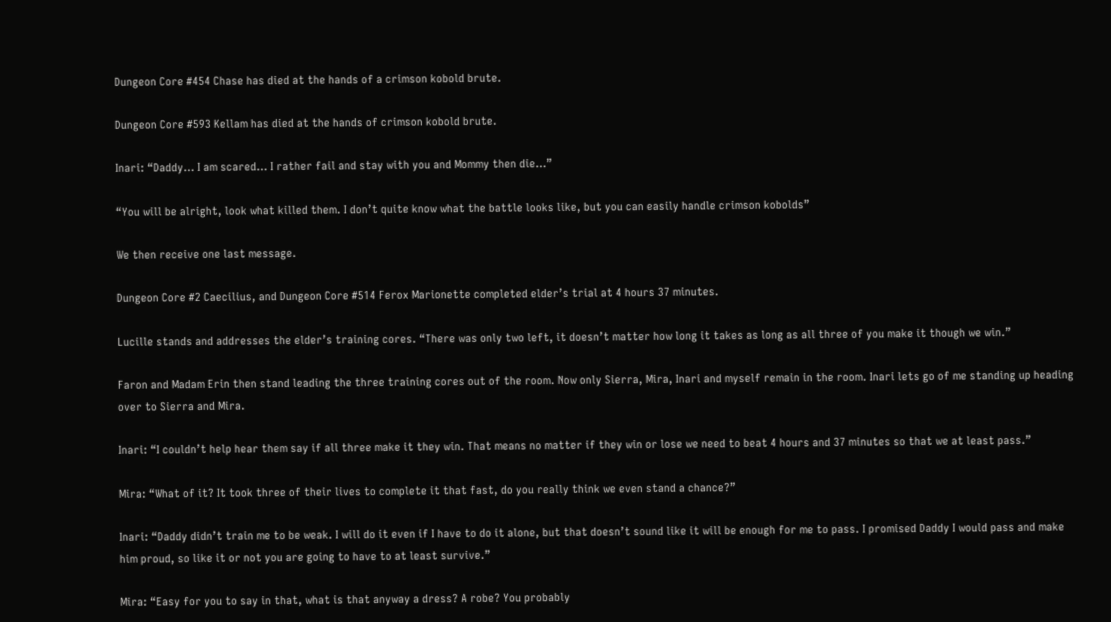Dungeon Core #454 Chase has died at the hands of a crimson kobold brute.

Dungeon Core #593 Kellam has died at the hands of crimson kobold brute.

Inari: “Daddy… I am scared… I rather fail and stay with you and Mommy then die…”

“You will be alright, look what killed them. I don’t quite know what the battle looks like, but you can easily handle crimson kobolds”

We then receive one last message.

Dungeon Core #2 Caecilius, and Dungeon Core #514 Ferox Marionette completed elder’s trial at 4 hours 37 minutes.

Lucille stands and addresses the elder’s training cores. “There was only two left, it doesn’t matter how long it takes as long as all three of you make it though we win.”

Faron and Madam Erin then stand leading the three training cores out of the room. Now only Sierra, Mira, Inari and myself remain in the room. Inari lets go of me standing up heading over to Sierra and Mira.

Inari: “I couldn’t help hear them say if all three make it they win. That means no matter if they win or lose we need to beat 4 hours and 37 minutes so that we at least pass.”

Mira: “What of it? It took three of their lives to complete it that fast, do you really think we even stand a chance?”

Inari: “Daddy didn’t train me to be weak. I will do it even if I have to do it alone, but that doesn’t sound like it will be enough for me to pass. I promised Daddy I would pass and make him proud, so like it or not you are going to have to at least survive.”

Mira: “Easy for you to say in that, what is that anyway a dress? A robe? You probably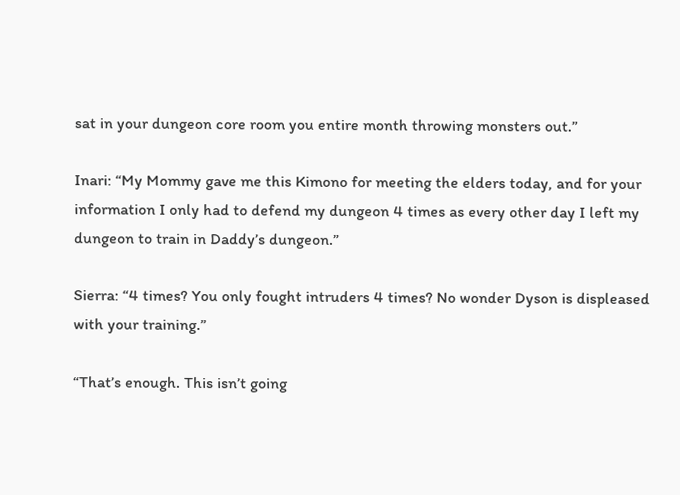sat in your dungeon core room you entire month throwing monsters out.”

Inari: “My Mommy gave me this Kimono for meeting the elders today, and for your information I only had to defend my dungeon 4 times as every other day I left my dungeon to train in Daddy’s dungeon.”

Sierra: “4 times? You only fought intruders 4 times? No wonder Dyson is displeased with your training.”

“That’s enough. This isn’t going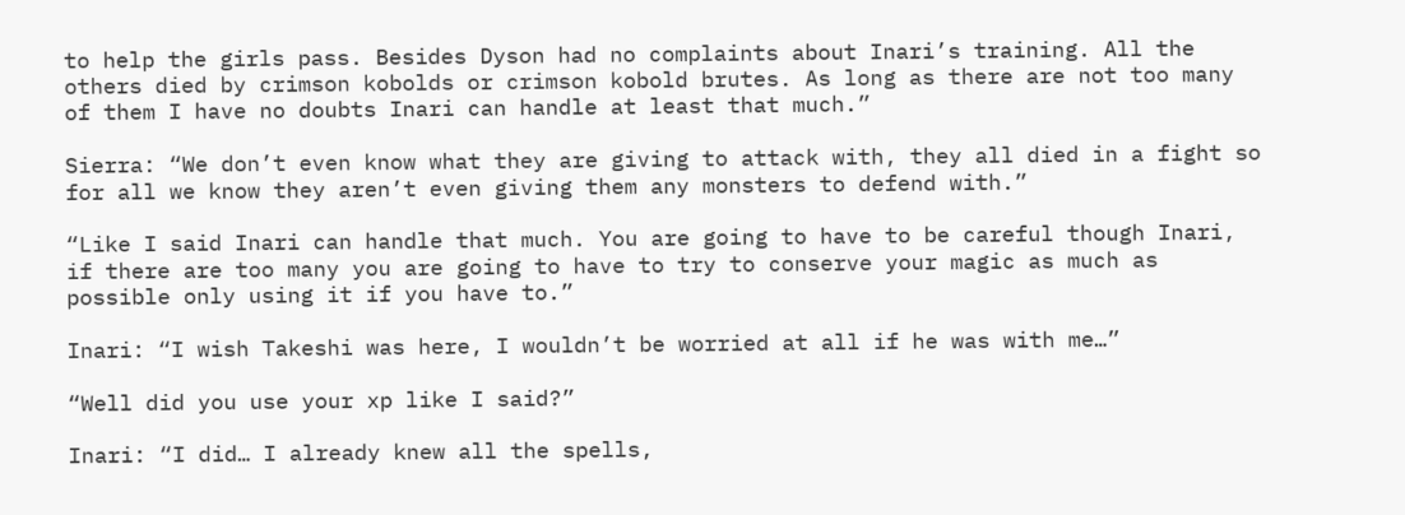to help the girls pass. Besides Dyson had no complaints about Inari’s training. All the others died by crimson kobolds or crimson kobold brutes. As long as there are not too many of them I have no doubts Inari can handle at least that much.”

Sierra: “We don’t even know what they are giving to attack with, they all died in a fight so for all we know they aren’t even giving them any monsters to defend with.”

“Like I said Inari can handle that much. You are going to have to be careful though Inari, if there are too many you are going to have to try to conserve your magic as much as possible only using it if you have to.”

Inari: “I wish Takeshi was here, I wouldn’t be worried at all if he was with me…”

“Well did you use your xp like I said?”

Inari: “I did… I already knew all the spells,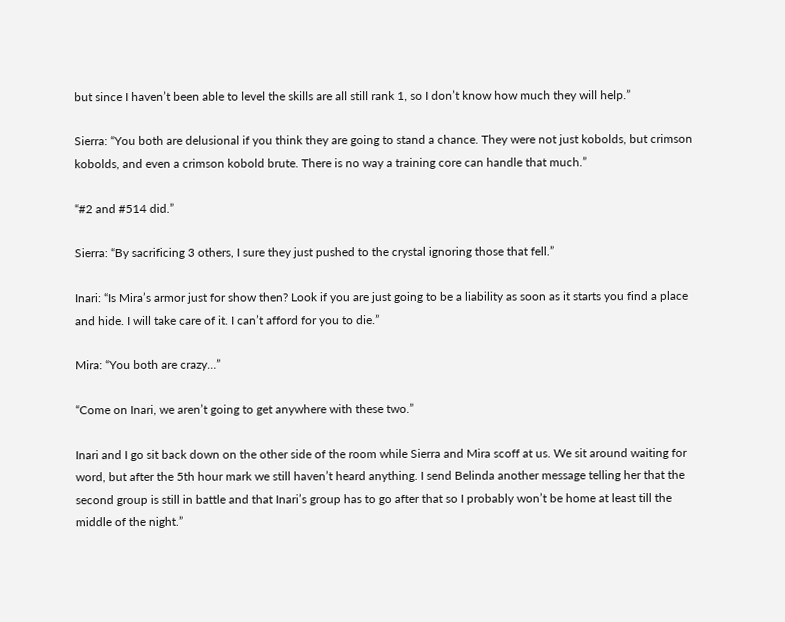but since I haven’t been able to level the skills are all still rank 1, so I don’t know how much they will help.”

Sierra: “You both are delusional if you think they are going to stand a chance. They were not just kobolds, but crimson kobolds, and even a crimson kobold brute. There is no way a training core can handle that much.”

“#2 and #514 did.”

Sierra: “By sacrificing 3 others, I sure they just pushed to the crystal ignoring those that fell.”

Inari: “Is Mira’s armor just for show then? Look if you are just going to be a liability as soon as it starts you find a place and hide. I will take care of it. I can’t afford for you to die.”

Mira: “You both are crazy…”

“Come on Inari, we aren’t going to get anywhere with these two.”

Inari and I go sit back down on the other side of the room while Sierra and Mira scoff at us. We sit around waiting for word, but after the 5th hour mark we still haven’t heard anything. I send Belinda another message telling her that the second group is still in battle and that Inari’s group has to go after that so I probably won’t be home at least till the middle of the night.”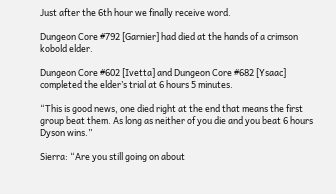Just after the 6th hour we finally receive word.

Dungeon Core #792 [Garnier] had died at the hands of a crimson kobold elder.

Dungeon Core #602 [Ivetta] and Dungeon Core #682 [Ysaac] completed the elder’s trial at 6 hours 5 minutes.

“This is good news, one died right at the end that means the first group beat them. As long as neither of you die and you beat 6 hours Dyson wins.”

Sierra: “Are you still going on about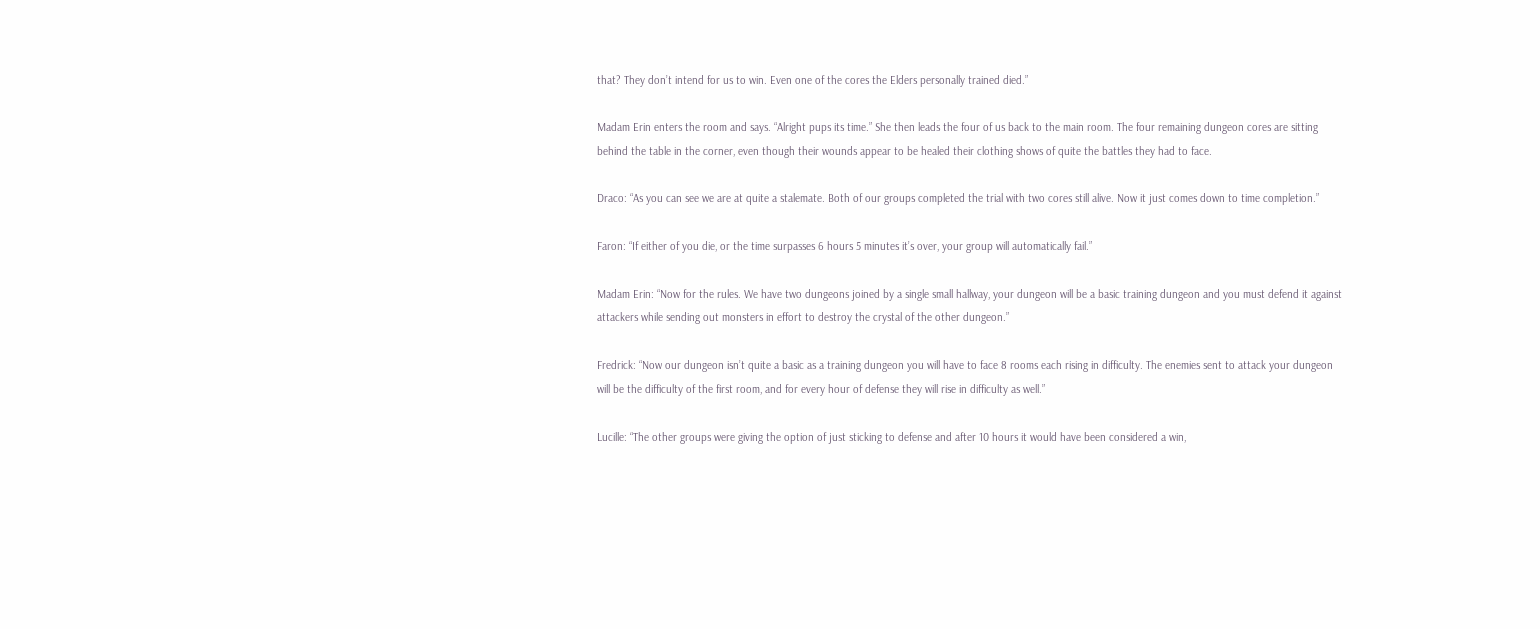that? They don’t intend for us to win. Even one of the cores the Elders personally trained died.”

Madam Erin enters the room and says. “Alright pups its time.” She then leads the four of us back to the main room. The four remaining dungeon cores are sitting behind the table in the corner, even though their wounds appear to be healed their clothing shows of quite the battles they had to face.

Draco: “As you can see we are at quite a stalemate. Both of our groups completed the trial with two cores still alive. Now it just comes down to time completion.”

Faron: “If either of you die, or the time surpasses 6 hours 5 minutes it’s over, your group will automatically fail.”

Madam Erin: “Now for the rules. We have two dungeons joined by a single small hallway, your dungeon will be a basic training dungeon and you must defend it against attackers while sending out monsters in effort to destroy the crystal of the other dungeon.”

Fredrick: “Now our dungeon isn’t quite a basic as a training dungeon you will have to face 8 rooms each rising in difficulty. The enemies sent to attack your dungeon will be the difficulty of the first room, and for every hour of defense they will rise in difficulty as well.”

Lucille: “The other groups were giving the option of just sticking to defense and after 10 hours it would have been considered a win,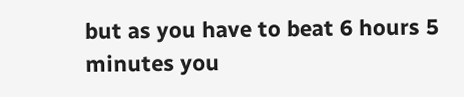but as you have to beat 6 hours 5 minutes you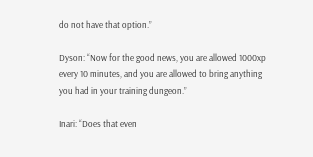do not have that option.”

Dyson: “Now for the good news, you are allowed 1000xp every 10 minutes, and you are allowed to bring anything you had in your training dungeon.”

Inari: “Does that even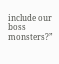include our boss monsters?”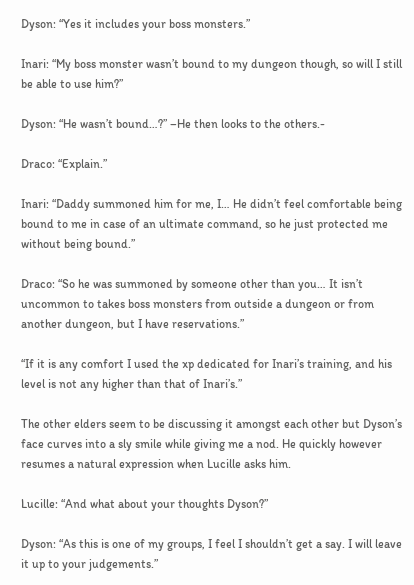Dyson: “Yes it includes your boss monsters.”

Inari: “My boss monster wasn’t bound to my dungeon though, so will I still be able to use him?”

Dyson: “He wasn’t bound…?” –He then looks to the others.-

Draco: “Explain.”

Inari: “Daddy summoned him for me, I… He didn’t feel comfortable being bound to me in case of an ultimate command, so he just protected me without being bound.”

Draco: “So he was summoned by someone other than you… It isn’t uncommon to takes boss monsters from outside a dungeon or from another dungeon, but I have reservations.”

“If it is any comfort I used the xp dedicated for Inari’s training, and his level is not any higher than that of Inari’s.”

The other elders seem to be discussing it amongst each other but Dyson’s face curves into a sly smile while giving me a nod. He quickly however resumes a natural expression when Lucille asks him.

Lucille: “And what about your thoughts Dyson?”

Dyson: “As this is one of my groups, I feel I shouldn’t get a say. I will leave it up to your judgements.”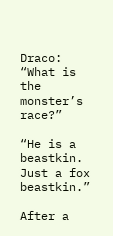Draco: “What is the monster’s race?”

“He is a beastkin. Just a fox beastkin.”

After a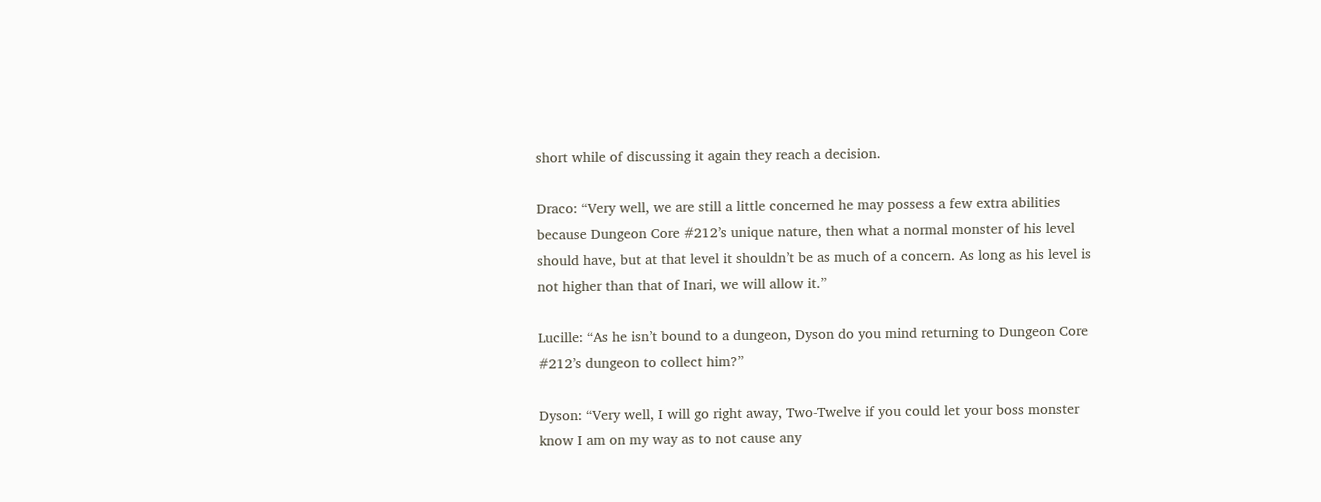short while of discussing it again they reach a decision.

Draco: “Very well, we are still a little concerned he may possess a few extra abilities because Dungeon Core #212’s unique nature, then what a normal monster of his level should have, but at that level it shouldn’t be as much of a concern. As long as his level is not higher than that of Inari, we will allow it.”

Lucille: “As he isn’t bound to a dungeon, Dyson do you mind returning to Dungeon Core #212’s dungeon to collect him?”

Dyson: “Very well, I will go right away, Two-Twelve if you could let your boss monster know I am on my way as to not cause any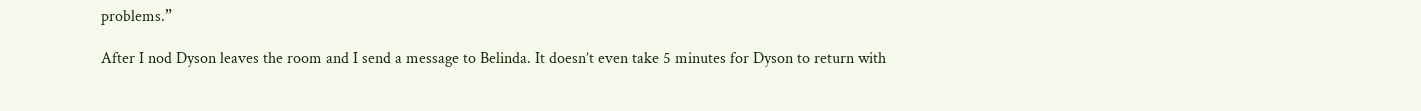problems.”

After I nod Dyson leaves the room and I send a message to Belinda. It doesn’t even take 5 minutes for Dyson to return with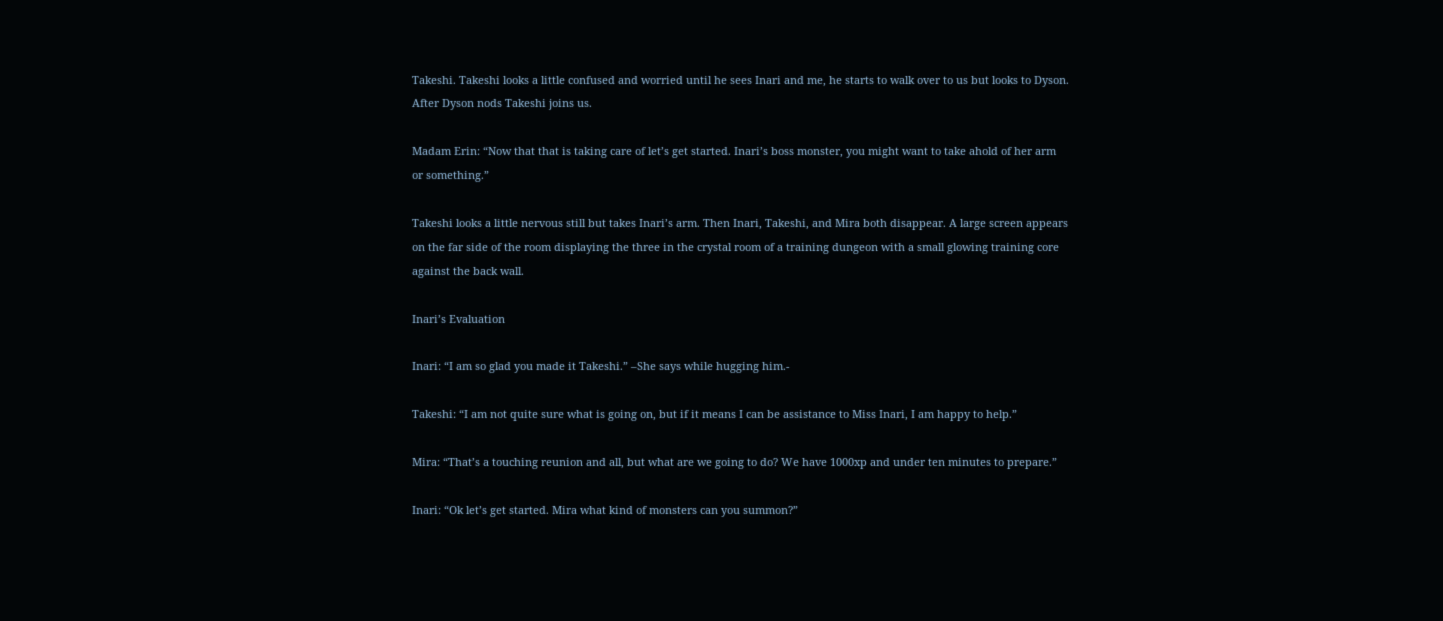Takeshi. Takeshi looks a little confused and worried until he sees Inari and me, he starts to walk over to us but looks to Dyson. After Dyson nods Takeshi joins us.

Madam Erin: “Now that that is taking care of let’s get started. Inari’s boss monster, you might want to take ahold of her arm or something.”

Takeshi looks a little nervous still but takes Inari’s arm. Then Inari, Takeshi, and Mira both disappear. A large screen appears on the far side of the room displaying the three in the crystal room of a training dungeon with a small glowing training core against the back wall.

Inari’s Evaluation

Inari: “I am so glad you made it Takeshi.” –She says while hugging him.-

Takeshi: “I am not quite sure what is going on, but if it means I can be assistance to Miss Inari, I am happy to help.”

Mira: “That’s a touching reunion and all, but what are we going to do? We have 1000xp and under ten minutes to prepare.”

Inari: “Ok let’s get started. Mira what kind of monsters can you summon?”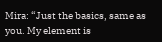Mira: “Just the basics, same as you. My element is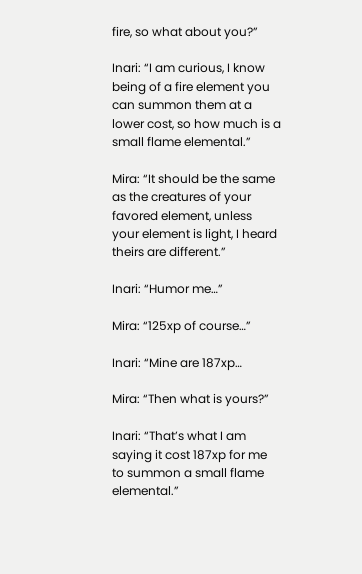fire, so what about you?”

Inari: “I am curious, I know being of a fire element you can summon them at a lower cost, so how much is a small flame elemental.”

Mira: “It should be the same as the creatures of your favored element, unless your element is light, I heard theirs are different.”

Inari: “Humor me…”

Mira: “125xp of course…”

Inari: “Mine are 187xp…

Mira: “Then what is yours?”

Inari: “That’s what I am saying it cost 187xp for me to summon a small flame elemental.”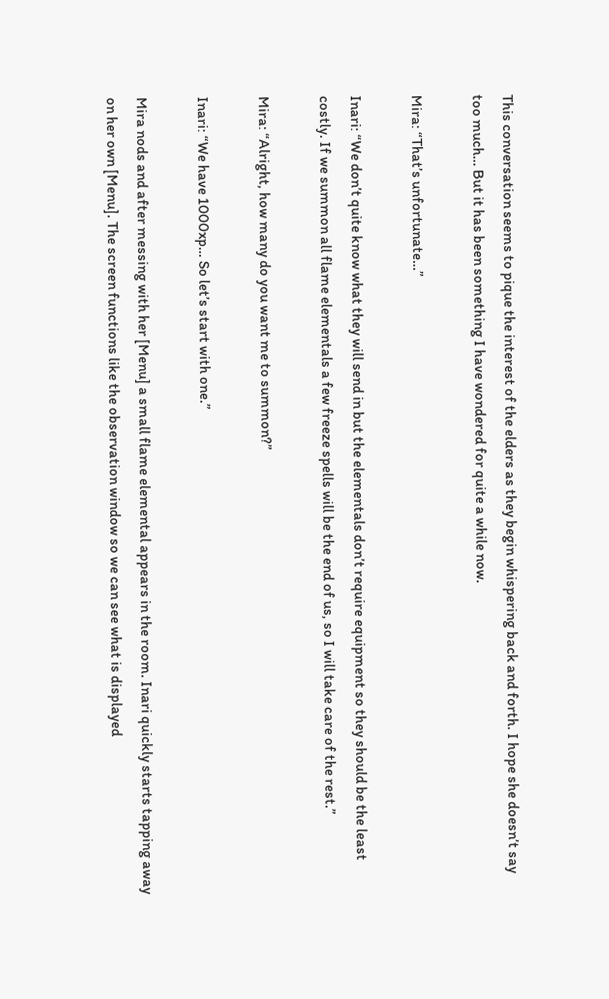This conversation seems to pique the interest of the elders as they begin whispering back and forth. I hope she doesn’t say too much… But it has been something I have wondered for quite a while now.

Mira: “That’s unfortunate…”

Inari: “We don’t quite know what they will send in but the elementals don’t require equipment so they should be the least costly. If we summon all flame elementals a few freeze spells will be the end of us, so I will take care of the rest.”

Mira: “Alright, how many do you want me to summon?”

Inari: “We have 1000xp… So let’s start with one.”

Mira nods and after messing with her [Menu] a small flame elemental appears in the room. Inari quickly starts tapping away on her own [Menu]. The screen functions like the observation window so we can see what is displayed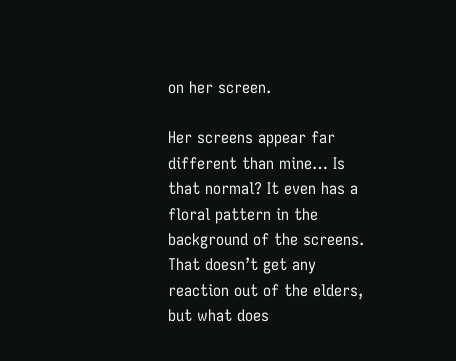on her screen.

Her screens appear far different than mine… Is that normal? It even has a floral pattern in the background of the screens. That doesn’t get any reaction out of the elders, but what does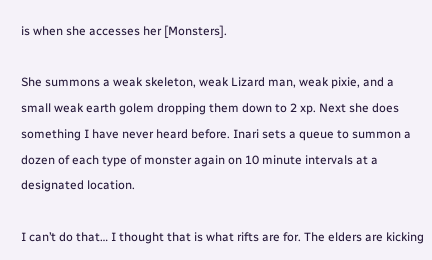is when she accesses her [Monsters].

She summons a weak skeleton, weak Lizard man, weak pixie, and a small weak earth golem dropping them down to 2 xp. Next she does something I have never heard before. Inari sets a queue to summon a dozen of each type of monster again on 10 minute intervals at a designated location.

I can’t do that… I thought that is what rifts are for. The elders are kicking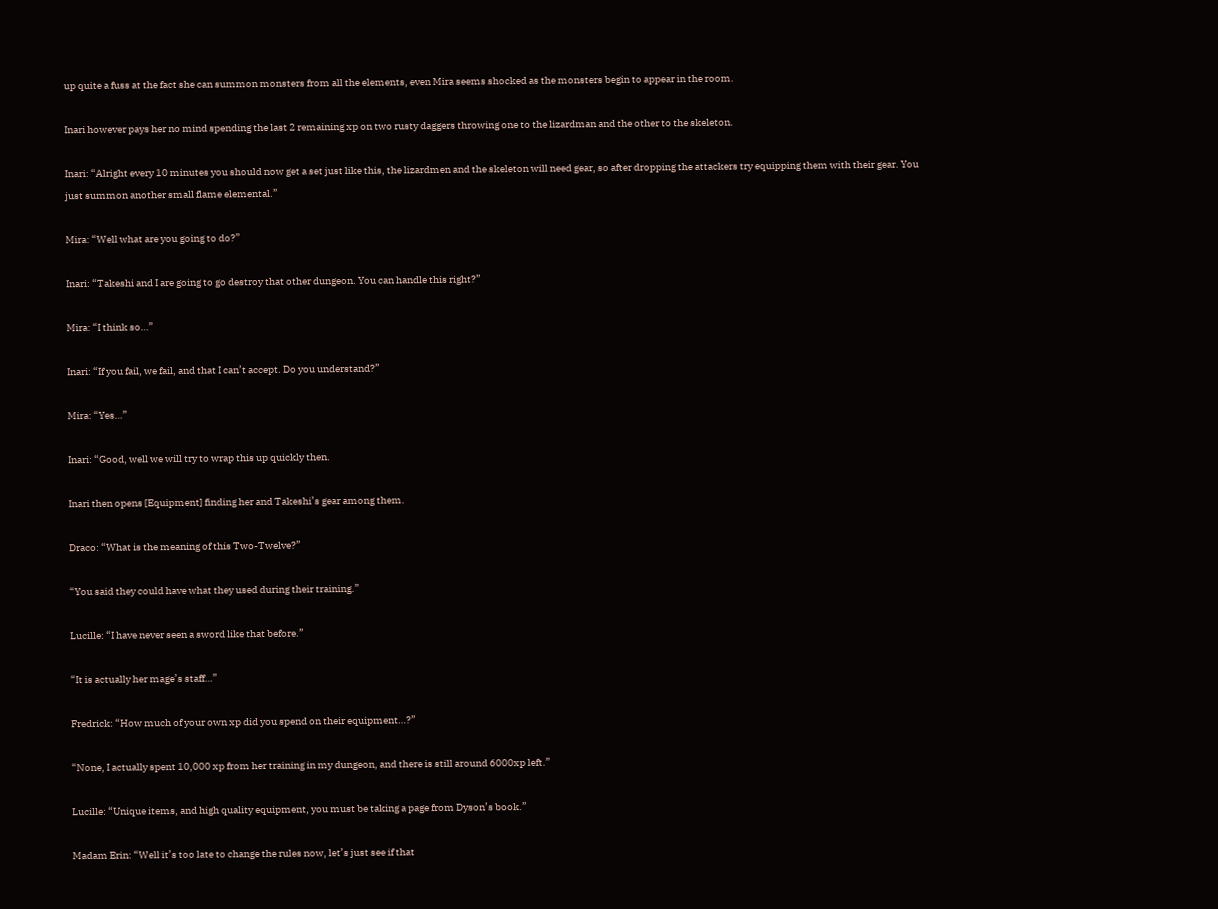up quite a fuss at the fact she can summon monsters from all the elements, even Mira seems shocked as the monsters begin to appear in the room.

Inari however pays her no mind spending the last 2 remaining xp on two rusty daggers throwing one to the lizardman and the other to the skeleton.

Inari: “Alright every 10 minutes you should now get a set just like this, the lizardmen and the skeleton will need gear, so after dropping the attackers try equipping them with their gear. You just summon another small flame elemental.”

Mira: “Well what are you going to do?”

Inari: “Takeshi and I are going to go destroy that other dungeon. You can handle this right?”

Mira: “I think so…”

Inari: “If you fail, we fail, and that I can’t accept. Do you understand?”

Mira: “Yes…”

Inari: “Good, well we will try to wrap this up quickly then.

Inari then opens [Equipment] finding her and Takeshi’s gear among them.

Draco: “What is the meaning of this Two-Twelve?”

“You said they could have what they used during their training.”

Lucille: “I have never seen a sword like that before.”

“It is actually her mage’s staff…”

Fredrick: “How much of your own xp did you spend on their equipment…?”

“None, I actually spent 10,000 xp from her training in my dungeon, and there is still around 6000xp left.”

Lucille: “Unique items, and high quality equipment, you must be taking a page from Dyson’s book.”

Madam Erin: “Well it’s too late to change the rules now, let’s just see if that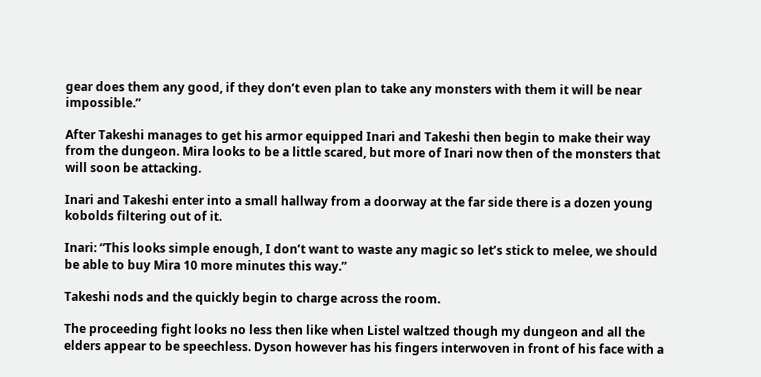gear does them any good, if they don’t even plan to take any monsters with them it will be near impossible.”

After Takeshi manages to get his armor equipped Inari and Takeshi then begin to make their way from the dungeon. Mira looks to be a little scared, but more of Inari now then of the monsters that will soon be attacking.

Inari and Takeshi enter into a small hallway from a doorway at the far side there is a dozen young kobolds filtering out of it.

Inari: “This looks simple enough, I don’t want to waste any magic so let’s stick to melee, we should be able to buy Mira 10 more minutes this way.”

Takeshi nods and the quickly begin to charge across the room.

The proceeding fight looks no less then like when Listel waltzed though my dungeon and all the elders appear to be speechless. Dyson however has his fingers interwoven in front of his face with a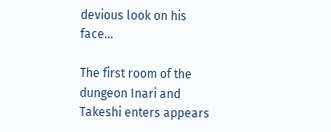devious look on his face…

The first room of the dungeon Inari and Takeshi enters appears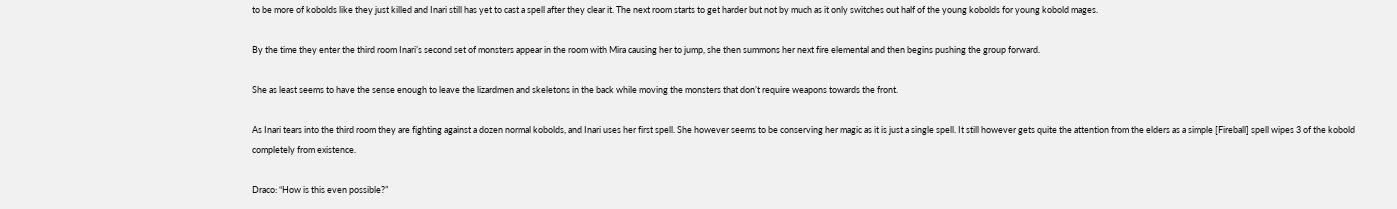to be more of kobolds like they just killed and Inari still has yet to cast a spell after they clear it. The next room starts to get harder but not by much as it only switches out half of the young kobolds for young kobold mages.

By the time they enter the third room Inari’s second set of monsters appear in the room with Mira causing her to jump, she then summons her next fire elemental and then begins pushing the group forward.

She as least seems to have the sense enough to leave the lizardmen and skeletons in the back while moving the monsters that don’t require weapons towards the front.

As Inari tears into the third room they are fighting against a dozen normal kobolds, and Inari uses her first spell. She however seems to be conserving her magic as it is just a single spell. It still however gets quite the attention from the elders as a simple [Fireball] spell wipes 3 of the kobold completely from existence.

Draco: “How is this even possible?”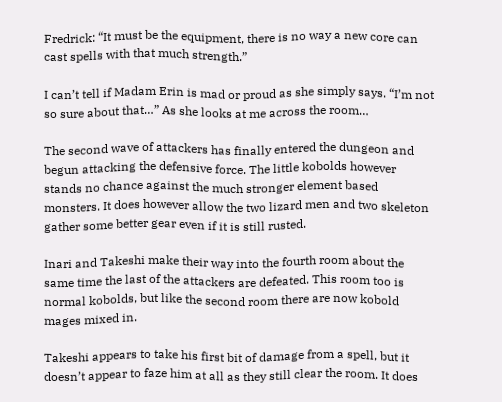Fredrick: “It must be the equipment, there is no way a new core can cast spells with that much strength.”

I can’t tell if Madam Erin is mad or proud as she simply says. “I’m not so sure about that…” As she looks at me across the room…

The second wave of attackers has finally entered the dungeon and begun attacking the defensive force. The little kobolds however stands no chance against the much stronger element based monsters. It does however allow the two lizard men and two skeleton gather some better gear even if it is still rusted.

Inari and Takeshi make their way into the fourth room about the same time the last of the attackers are defeated. This room too is normal kobolds, but like the second room there are now kobold mages mixed in.

Takeshi appears to take his first bit of damage from a spell, but it doesn’t appear to faze him at all as they still clear the room. It does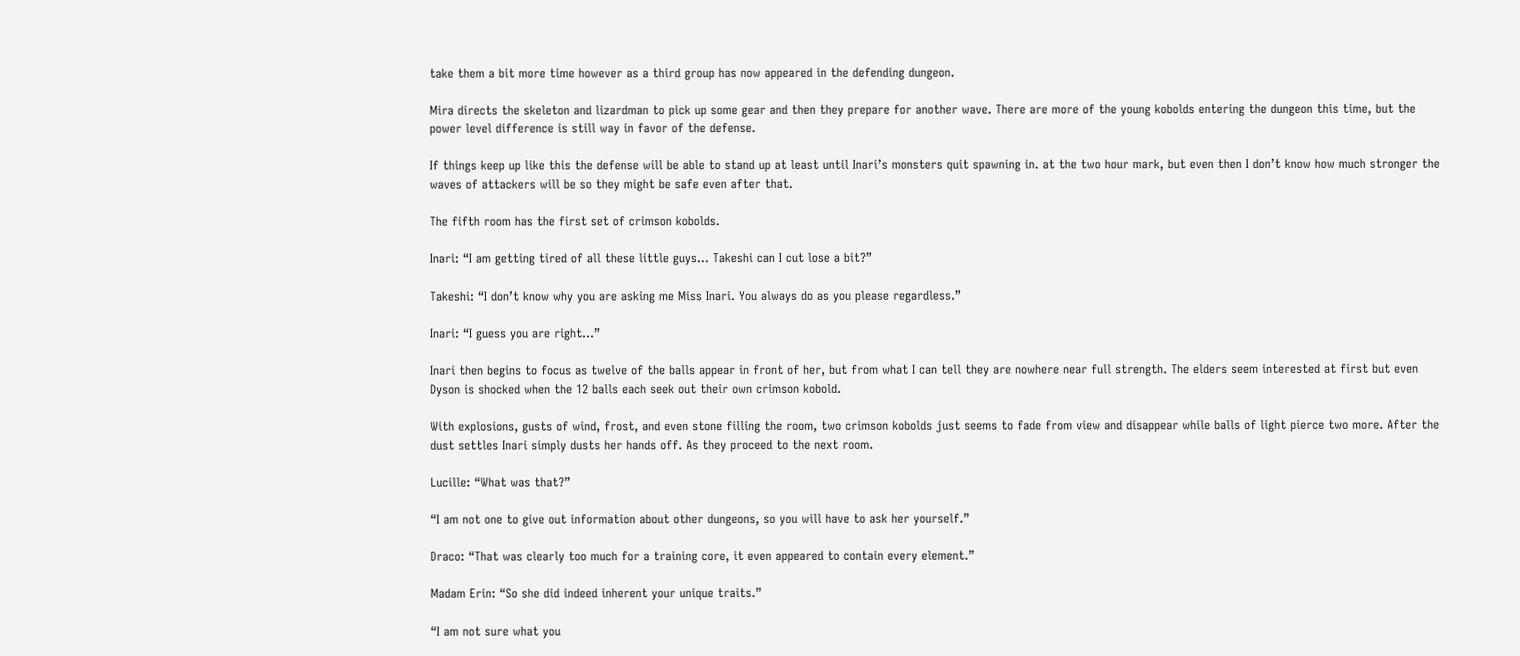take them a bit more time however as a third group has now appeared in the defending dungeon.

Mira directs the skeleton and lizardman to pick up some gear and then they prepare for another wave. There are more of the young kobolds entering the dungeon this time, but the power level difference is still way in favor of the defense.

If things keep up like this the defense will be able to stand up at least until Inari’s monsters quit spawning in. at the two hour mark, but even then I don’t know how much stronger the waves of attackers will be so they might be safe even after that.

The fifth room has the first set of crimson kobolds.

Inari: “I am getting tired of all these little guys… Takeshi can I cut lose a bit?”

Takeshi: “I don’t know why you are asking me Miss Inari. You always do as you please regardless.”

Inari: “I guess you are right…”

Inari then begins to focus as twelve of the balls appear in front of her, but from what I can tell they are nowhere near full strength. The elders seem interested at first but even Dyson is shocked when the 12 balls each seek out their own crimson kobold.

With explosions, gusts of wind, frost, and even stone filling the room, two crimson kobolds just seems to fade from view and disappear while balls of light pierce two more. After the dust settles Inari simply dusts her hands off. As they proceed to the next room.

Lucille: “What was that?”

“I am not one to give out information about other dungeons, so you will have to ask her yourself.”

Draco: “That was clearly too much for a training core, it even appeared to contain every element.”

Madam Erin: “So she did indeed inherent your unique traits.”

“I am not sure what you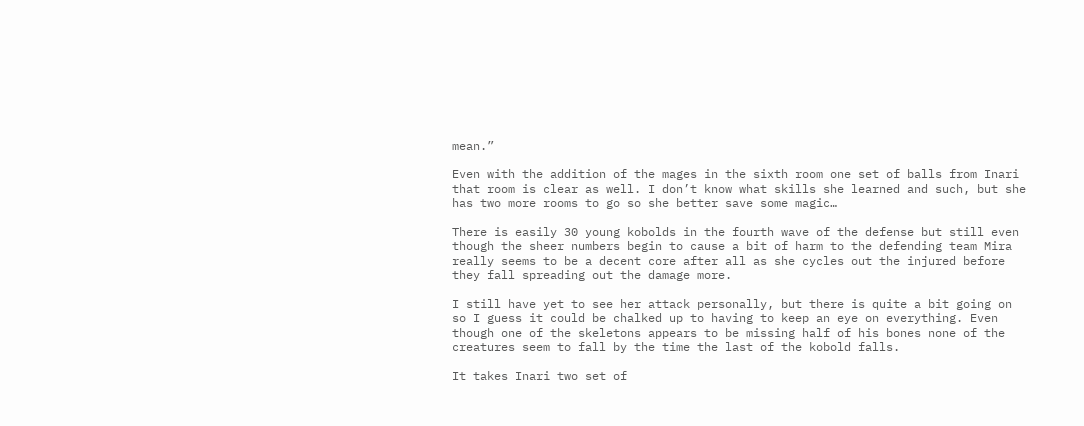mean.”

Even with the addition of the mages in the sixth room one set of balls from Inari that room is clear as well. I don’t know what skills she learned and such, but she has two more rooms to go so she better save some magic…

There is easily 30 young kobolds in the fourth wave of the defense but still even though the sheer numbers begin to cause a bit of harm to the defending team Mira really seems to be a decent core after all as she cycles out the injured before they fall spreading out the damage more.

I still have yet to see her attack personally, but there is quite a bit going on so I guess it could be chalked up to having to keep an eye on everything. Even though one of the skeletons appears to be missing half of his bones none of the creatures seem to fall by the time the last of the kobold falls.

It takes Inari two set of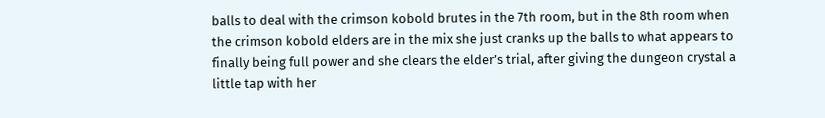balls to deal with the crimson kobold brutes in the 7th room, but in the 8th room when the crimson kobold elders are in the mix she just cranks up the balls to what appears to finally being full power and she clears the elder’s trial, after giving the dungeon crystal a little tap with her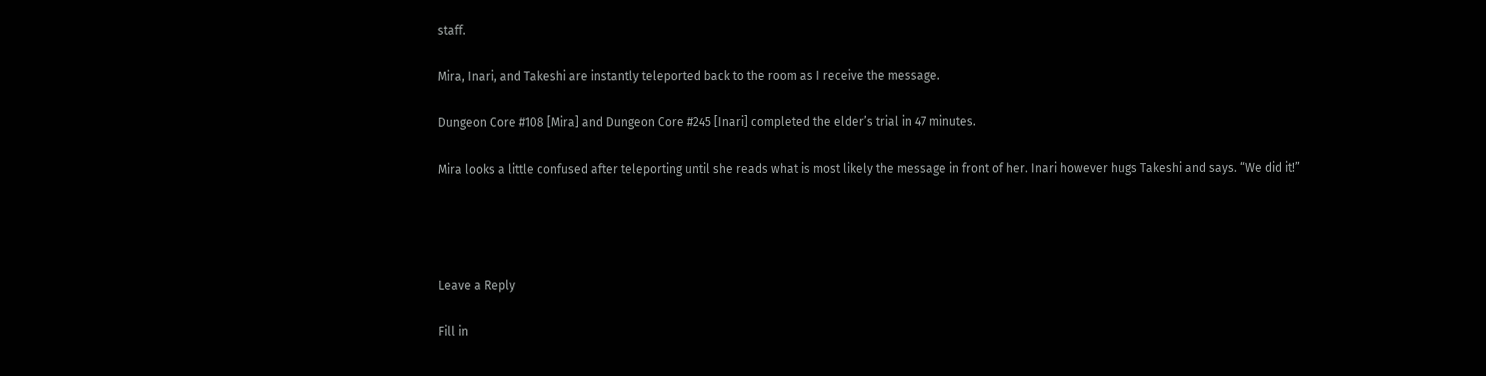staff.

Mira, Inari, and Takeshi are instantly teleported back to the room as I receive the message.

Dungeon Core #108 [Mira] and Dungeon Core #245 [Inari] completed the elder’s trial in 47 minutes.

Mira looks a little confused after teleporting until she reads what is most likely the message in front of her. Inari however hugs Takeshi and says. “We did it!”




Leave a Reply

Fill in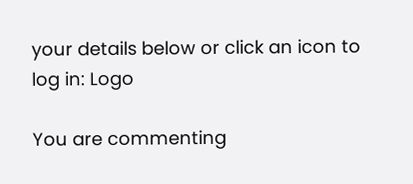your details below or click an icon to log in: Logo

You are commenting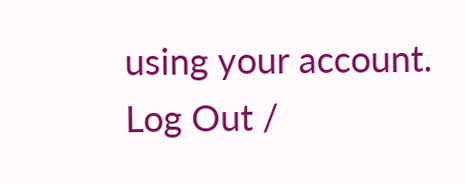using your account. Log Out /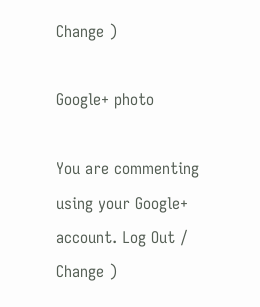Change )

Google+ photo

You are commenting using your Google+ account. Log Out /  Change )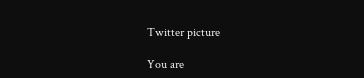Twitter picture

You are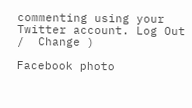commenting using your Twitter account. Log Out /  Change )

Facebook photo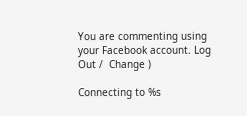You are commenting using your Facebook account. Log Out /  Change )

Connecting to %s